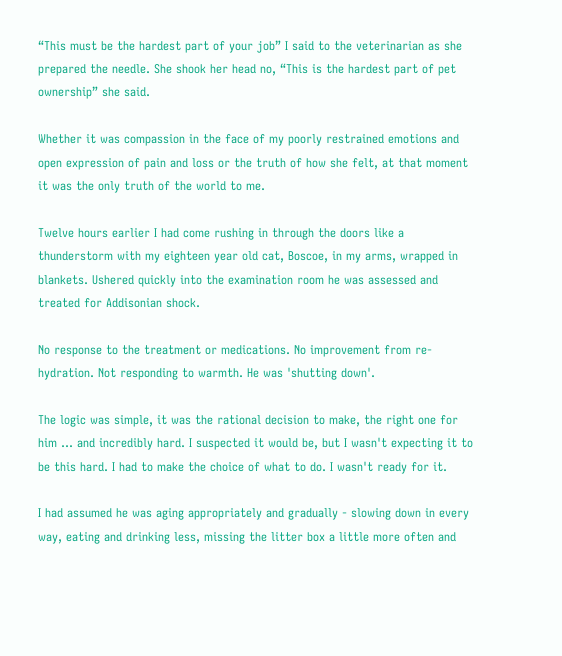“This must be the hardest part of your job” I said to the veterinarian as she prepared the needle. She shook her head no, “This is the hardest part of pet ownership” she said.

Whether it was compassion in the face of my poorly restrained emotions and open expression of pain and loss or the truth of how she felt, at that moment it was the only truth of the world to me.

Twelve hours earlier I had come rushing in through the doors like a thunderstorm with my eighteen year old cat, Boscoe, in my arms, wrapped in blankets. Ushered quickly into the examination room he was assessed and treated for Addisonian shock.

No response to the treatment or medications. No improvement from re-hydration. Not responding to warmth. He was 'shutting down'.

The logic was simple, it was the rational decision to make, the right one for him ... and incredibly hard. I suspected it would be, but I wasn't expecting it to be this hard. I had to make the choice of what to do. I wasn't ready for it.

I had assumed he was aging appropriately and gradually - slowing down in every way, eating and drinking less, missing the litter box a little more often and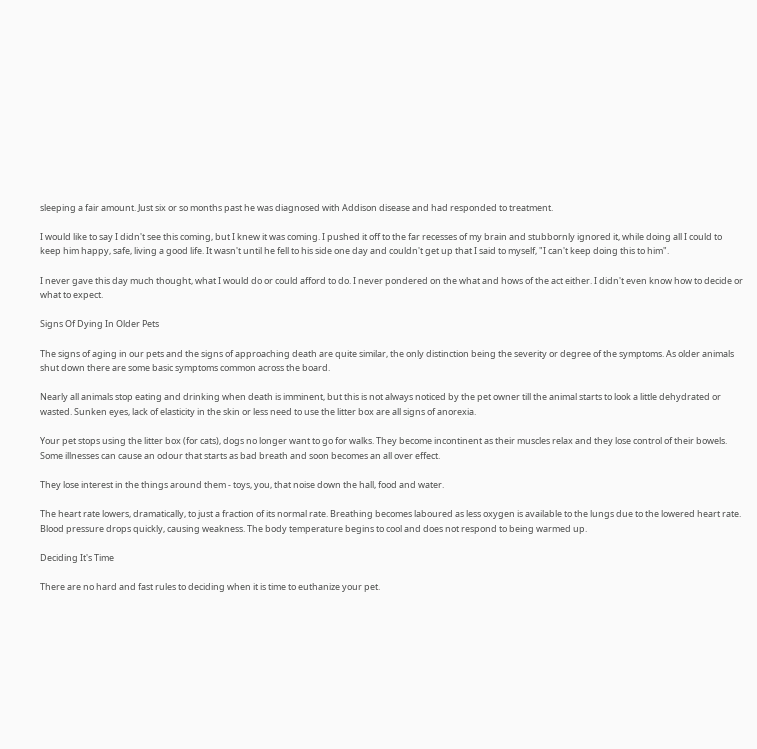sleeping a fair amount. Just six or so months past he was diagnosed with Addison disease and had responded to treatment.

I would like to say I didn't see this coming, but I knew it was coming. I pushed it off to the far recesses of my brain and stubbornly ignored it, while doing all I could to keep him happy, safe, living a good life. It wasn't until he fell to his side one day and couldn't get up that I said to myself, "I can't keep doing this to him".

I never gave this day much thought, what I would do or could afford to do. I never pondered on the what and hows of the act either. I didn't even know how to decide or what to expect.

Signs Of Dying In Older Pets

The signs of aging in our pets and the signs of approaching death are quite similar, the only distinction being the severity or degree of the symptoms. As older animals shut down there are some basic symptoms common across the board.

Nearly all animals stop eating and drinking when death is imminent, but this is not always noticed by the pet owner till the animal starts to look a little dehydrated or wasted. Sunken eyes, lack of elasticity in the skin or less need to use the litter box are all signs of anorexia.

Your pet stops using the litter box (for cats), dogs no longer want to go for walks. They become incontinent as their muscles relax and they lose control of their bowels. Some illnesses can cause an odour that starts as bad breath and soon becomes an all over effect.

They lose interest in the things around them - toys, you, that noise down the hall, food and water.

The heart rate lowers, dramatically, to just a fraction of its normal rate. Breathing becomes laboured as less oxygen is available to the lungs due to the lowered heart rate. Blood pressure drops quickly, causing weakness. The body temperature begins to cool and does not respond to being warmed up.

Deciding It's Time

There are no hard and fast rules to deciding when it is time to euthanize your pet.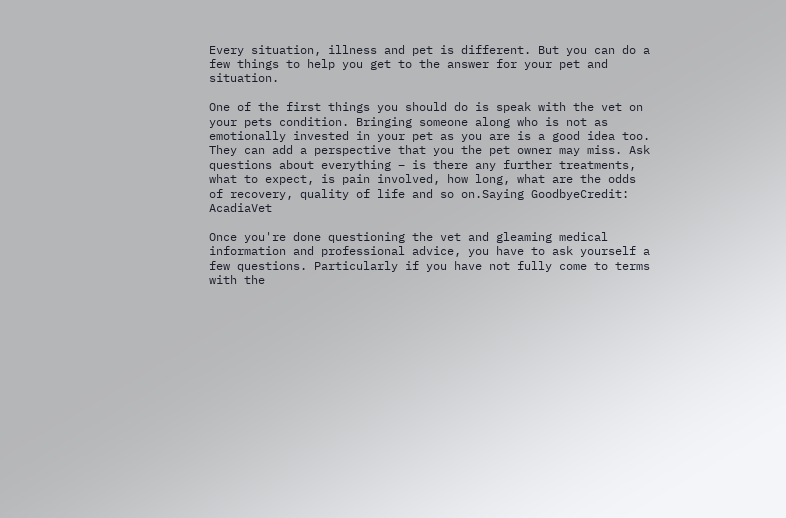Every situation, illness and pet is different. But you can do a few things to help you get to the answer for your pet and situation.

One of the first things you should do is speak with the vet on your pets condition. Bringing someone along who is not as emotionally invested in your pet as you are is a good idea too. They can add a perspective that you the pet owner may miss. Ask questions about everything – is there any further treatments, what to expect, is pain involved, how long, what are the odds of recovery, quality of life and so on.Saying GoodbyeCredit: AcadiaVet

Once you're done questioning the vet and gleaming medical information and professional advice, you have to ask yourself a few questions. Particularly if you have not fully come to terms with the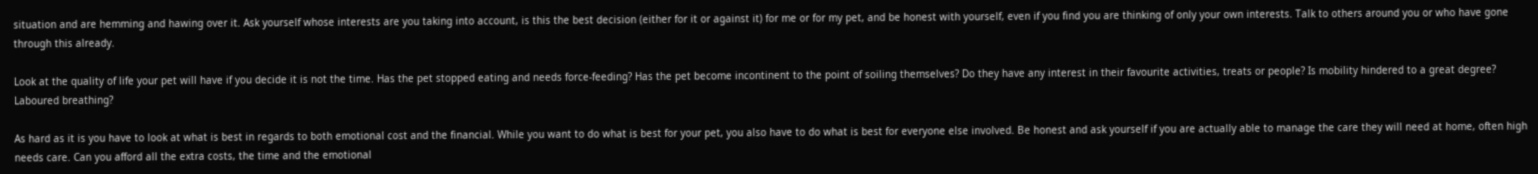situation and are hemming and hawing over it. Ask yourself whose interests are you taking into account, is this the best decision (either for it or against it) for me or for my pet, and be honest with yourself, even if you find you are thinking of only your own interests. Talk to others around you or who have gone through this already.

Look at the quality of life your pet will have if you decide it is not the time. Has the pet stopped eating and needs force-feeding? Has the pet become incontinent to the point of soiling themselves? Do they have any interest in their favourite activities, treats or people? Is mobility hindered to a great degree? Laboured breathing?

As hard as it is you have to look at what is best in regards to both emotional cost and the financial. While you want to do what is best for your pet, you also have to do what is best for everyone else involved. Be honest and ask yourself if you are actually able to manage the care they will need at home, often high needs care. Can you afford all the extra costs, the time and the emotional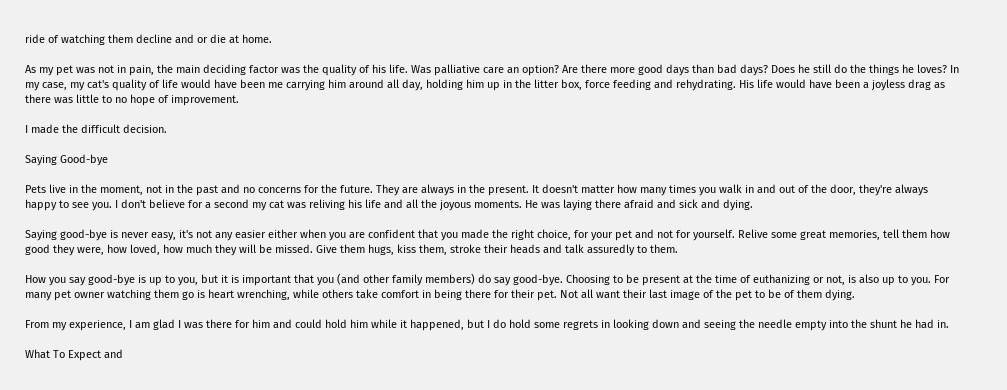ride of watching them decline and or die at home.

As my pet was not in pain, the main deciding factor was the quality of his life. Was palliative care an option? Are there more good days than bad days? Does he still do the things he loves? In my case, my cat's quality of life would have been me carrying him around all day, holding him up in the litter box, force feeding and rehydrating. His life would have been a joyless drag as there was little to no hope of improvement.

I made the difficult decision.

Saying Good-bye

Pets live in the moment, not in the past and no concerns for the future. They are always in the present. It doesn't matter how many times you walk in and out of the door, they're always happy to see you. I don't believe for a second my cat was reliving his life and all the joyous moments. He was laying there afraid and sick and dying.

Saying good-bye is never easy, it's not any easier either when you are confident that you made the right choice, for your pet and not for yourself. Relive some great memories, tell them how good they were, how loved, how much they will be missed. Give them hugs, kiss them, stroke their heads and talk assuredly to them.

How you say good-bye is up to you, but it is important that you (and other family members) do say good-bye. Choosing to be present at the time of euthanizing or not, is also up to you. For many pet owner watching them go is heart wrenching, while others take comfort in being there for their pet. Not all want their last image of the pet to be of them dying.

From my experience, I am glad I was there for him and could hold him while it happened, but I do hold some regrets in looking down and seeing the needle empty into the shunt he had in.

What To Expect and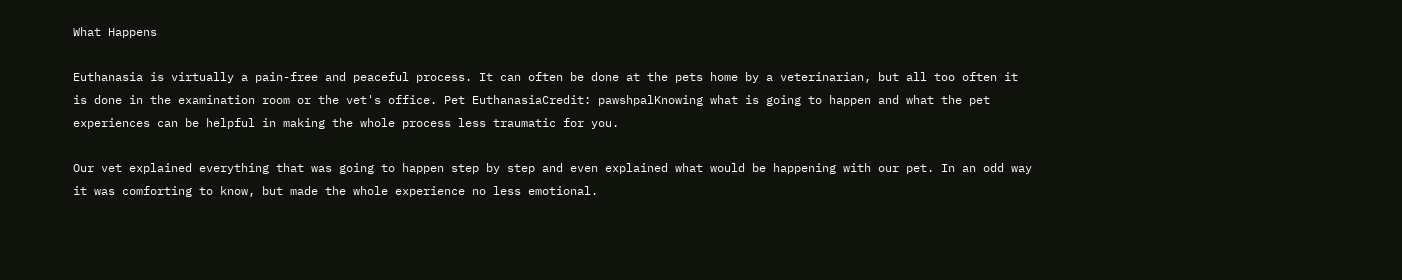What Happens

Euthanasia is virtually a pain-free and peaceful process. It can often be done at the pets home by a veterinarian, but all too often it is done in the examination room or the vet's office. Pet EuthanasiaCredit: pawshpalKnowing what is going to happen and what the pet experiences can be helpful in making the whole process less traumatic for you.

Our vet explained everything that was going to happen step by step and even explained what would be happening with our pet. In an odd way it was comforting to know, but made the whole experience no less emotional.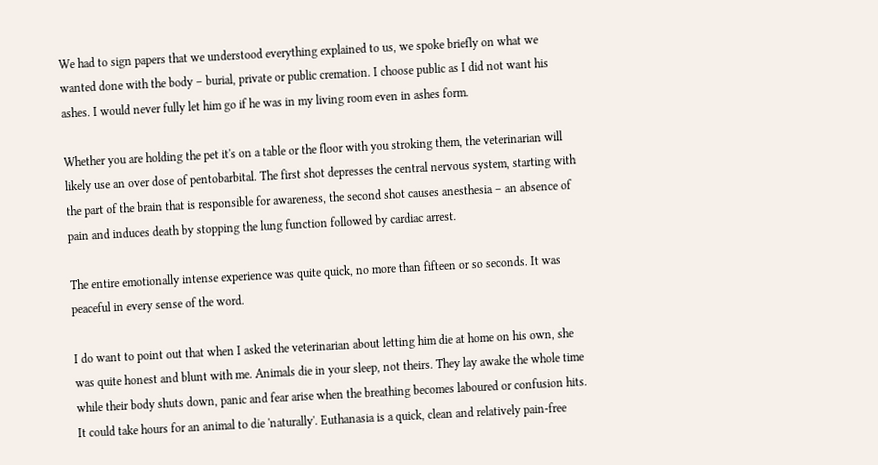We had to sign papers that we understood everything explained to us, we spoke briefly on what we wanted done with the body – burial, private or public cremation. I choose public as I did not want his ashes. I would never fully let him go if he was in my living room even in ashes form.

Whether you are holding the pet it's on a table or the floor with you stroking them, the veterinarian will likely use an over dose of pentobarbital. The first shot depresses the central nervous system, starting with the part of the brain that is responsible for awareness, the second shot causes anesthesia – an absence of pain and induces death by stopping the lung function followed by cardiac arrest.

The entire emotionally intense experience was quite quick, no more than fifteen or so seconds. It was peaceful in every sense of the word.

I do want to point out that when I asked the veterinarian about letting him die at home on his own, she was quite honest and blunt with me. Animals die in your sleep, not theirs. They lay awake the whole time while their body shuts down, panic and fear arise when the breathing becomes laboured or confusion hits. It could take hours for an animal to die 'naturally'. Euthanasia is a quick, clean and relatively pain-free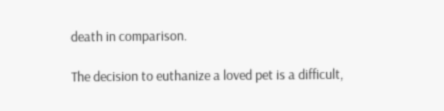death in comparison.

The decision to euthanize a loved pet is a difficult,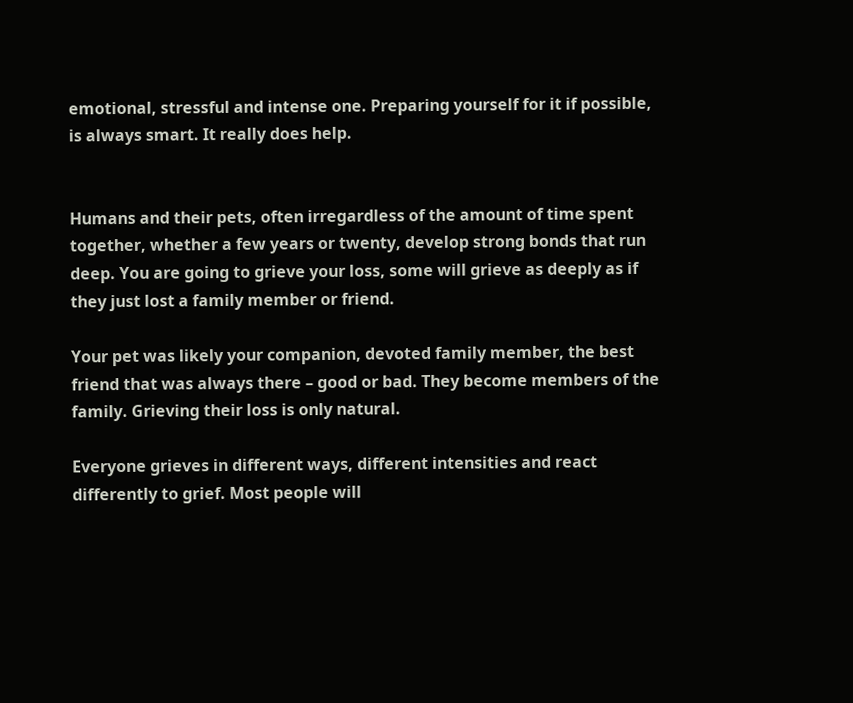emotional, stressful and intense one. Preparing yourself for it if possible, is always smart. It really does help.


Humans and their pets, often irregardless of the amount of time spent together, whether a few years or twenty, develop strong bonds that run deep. You are going to grieve your loss, some will grieve as deeply as if they just lost a family member or friend.

Your pet was likely your companion, devoted family member, the best friend that was always there – good or bad. They become members of the family. Grieving their loss is only natural.

Everyone grieves in different ways, different intensities and react differently to grief. Most people will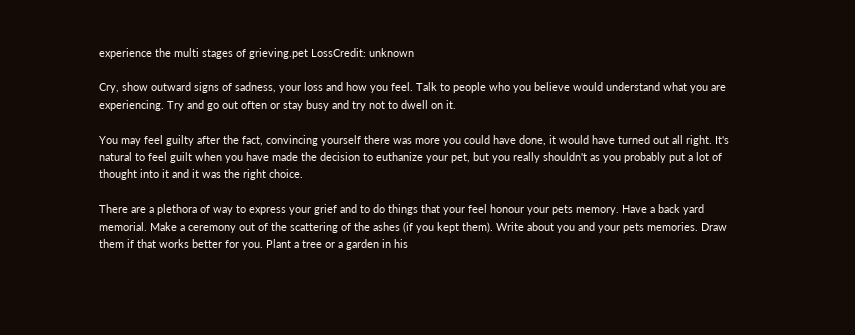experience the multi stages of grieving.pet LossCredit: unknown

Cry, show outward signs of sadness, your loss and how you feel. Talk to people who you believe would understand what you are experiencing. Try and go out often or stay busy and try not to dwell on it.

You may feel guilty after the fact, convincing yourself there was more you could have done, it would have turned out all right. It's natural to feel guilt when you have made the decision to euthanize your pet, but you really shouldn't as you probably put a lot of thought into it and it was the right choice.

There are a plethora of way to express your grief and to do things that your feel honour your pets memory. Have a back yard memorial. Make a ceremony out of the scattering of the ashes (if you kept them). Write about you and your pets memories. Draw them if that works better for you. Plant a tree or a garden in his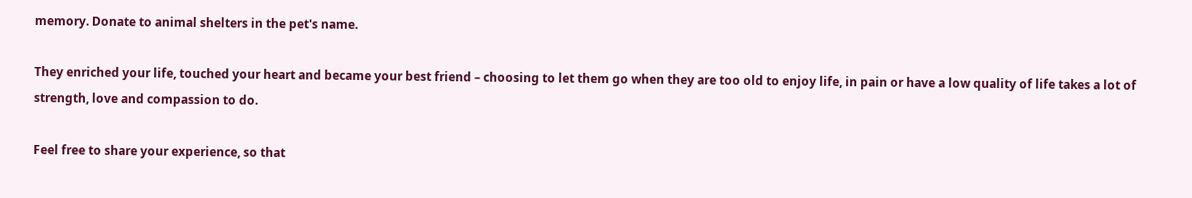memory. Donate to animal shelters in the pet's name.

They enriched your life, touched your heart and became your best friend – choosing to let them go when they are too old to enjoy life, in pain or have a low quality of life takes a lot of strength, love and compassion to do.

Feel free to share your experience, so that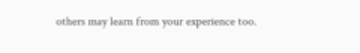others may learn from your experience too.